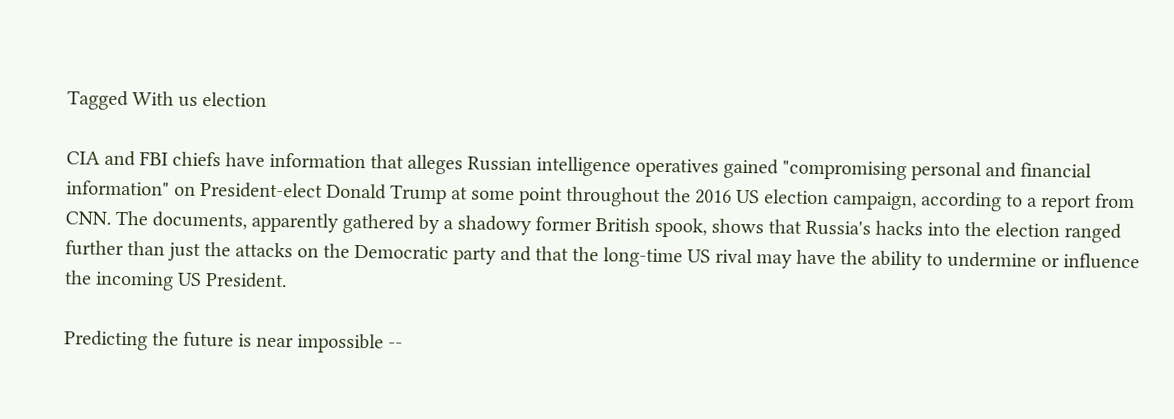Tagged With us election

CIA and FBI chiefs have information that alleges Russian intelligence operatives gained "compromising personal and financial information" on President-elect Donald Trump at some point throughout the 2016 US election campaign, according to a report from CNN. The documents, apparently gathered by a shadowy former British spook, shows that Russia's hacks into the election ranged further than just the attacks on the Democratic party and that the long-time US rival may have the ability to undermine or influence the incoming US President.

Predicting the future is near impossible --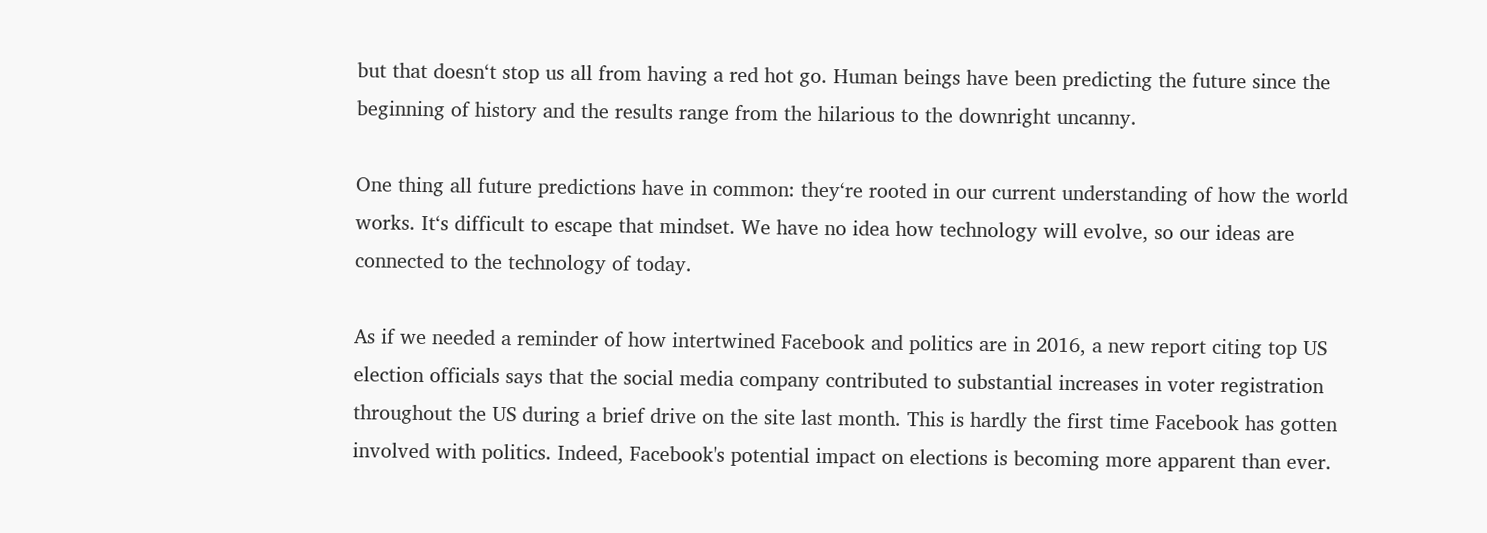but that doesn‘t stop us all from having a red hot go. Human beings have been predicting the future since the beginning of history and the results range from the hilarious to the downright uncanny.

One thing all future predictions have in common: they‘re rooted in our current understanding of how the world works. It‘s difficult to escape that mindset. We have no idea how technology will evolve, so our ideas are connected to the technology of today.

As if we needed a reminder of how intertwined Facebook and politics are in 2016, a new report citing top US election officials says that the social media company contributed to substantial increases in voter registration throughout the US during a brief drive on the site last month. This is hardly the first time Facebook has gotten involved with politics. Indeed, Facebook's potential impact on elections is becoming more apparent than ever.